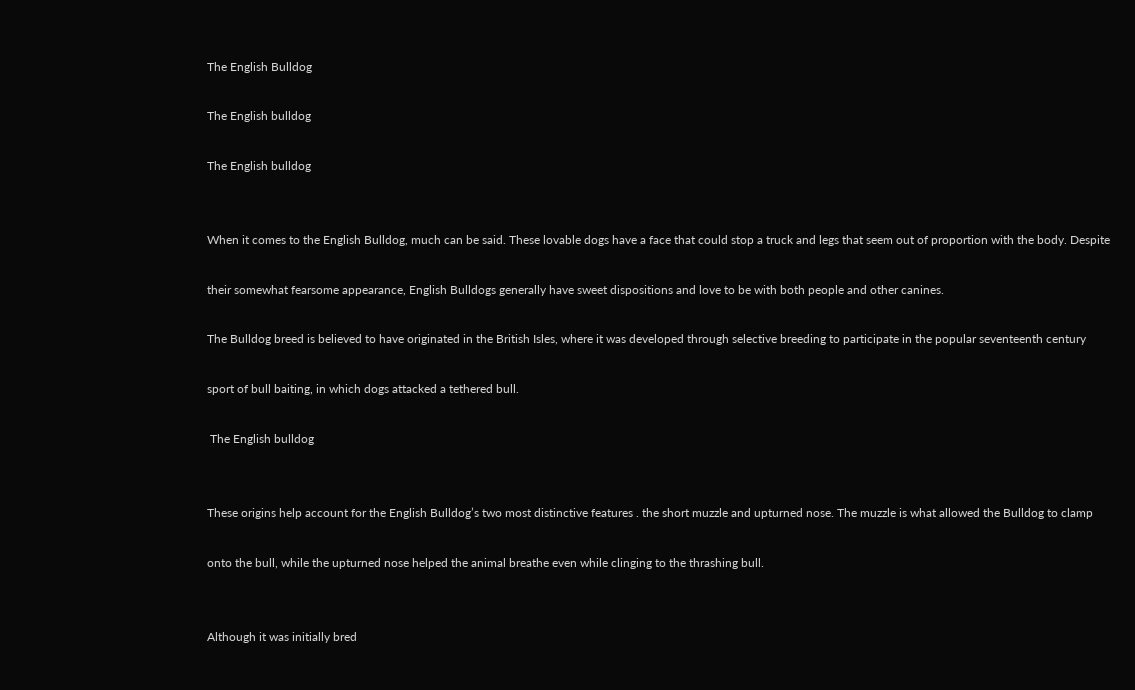The English Bulldog

The English bulldog

The English bulldog


When it comes to the English Bulldog, much can be said. These lovable dogs have a face that could stop a truck and legs that seem out of proportion with the body. Despite

their somewhat fearsome appearance, English Bulldogs generally have sweet dispositions and love to be with both people and other canines.

The Bulldog breed is believed to have originated in the British Isles, where it was developed through selective breeding to participate in the popular seventeenth century

sport of bull baiting, in which dogs attacked a tethered bull.

 The English bulldog


These origins help account for the English Bulldog’s two most distinctive features . the short muzzle and upturned nose. The muzzle is what allowed the Bulldog to clamp

onto the bull, while the upturned nose helped the animal breathe even while clinging to the thrashing bull.


Although it was initially bred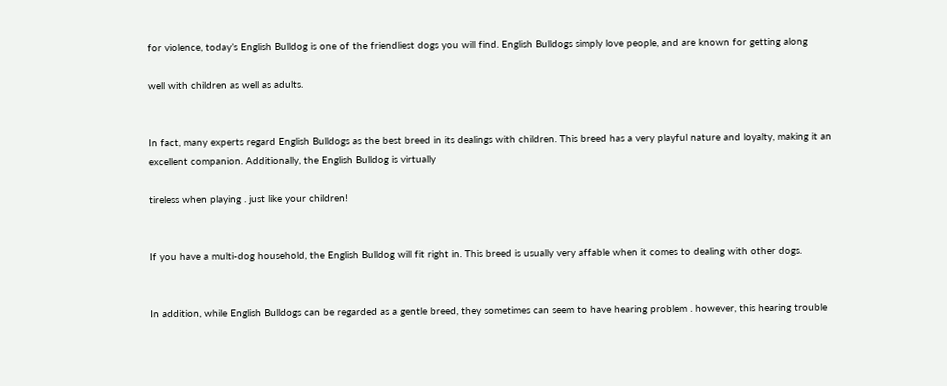for violence, today’s English Bulldog is one of the friendliest dogs you will find. English Bulldogs simply love people, and are known for getting along

well with children as well as adults.


In fact, many experts regard English Bulldogs as the best breed in its dealings with children. This breed has a very playful nature and loyalty, making it an excellent companion. Additionally, the English Bulldog is virtually

tireless when playing . just like your children!


If you have a multi-dog household, the English Bulldog will fit right in. This breed is usually very affable when it comes to dealing with other dogs.


In addition, while English Bulldogs can be regarded as a gentle breed, they sometimes can seem to have hearing problem . however, this hearing trouble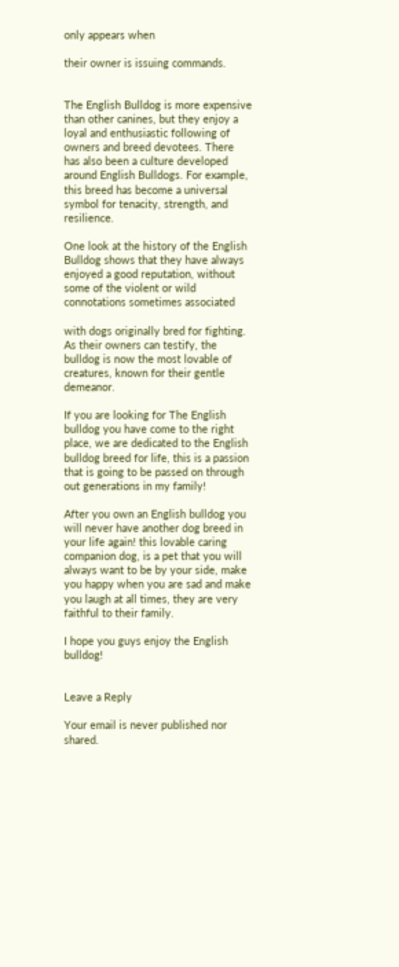only appears when

their owner is issuing commands.


The English Bulldog is more expensive than other canines, but they enjoy a loyal and enthusiastic following of owners and breed devotees. There has also been a culture developed around English Bulldogs. For example, this breed has become a universal symbol for tenacity, strength, and resilience.

One look at the history of the English Bulldog shows that they have always enjoyed a good reputation, without some of the violent or wild connotations sometimes associated

with dogs originally bred for fighting. As their owners can testify, the bulldog is now the most lovable of creatures, known for their gentle demeanor.

If you are looking for The English bulldog you have come to the right place, we are dedicated to the English bulldog breed for life, this is a passion that is going to be passed on through out generations in my family!

After you own an English bulldog you will never have another dog breed in your life again! this lovable caring companion dog, is a pet that you will always want to be by your side, make you happy when you are sad and make you laugh at all times, they are very faithful to their family.

I hope you guys enjoy the English bulldog!


Leave a Reply

Your email is never published nor shared.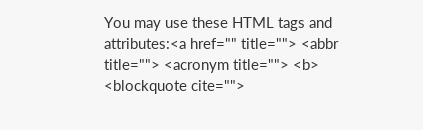You may use these HTML tags and attributes:<a href="" title=""> <abbr title=""> <acronym title=""> <b> <blockquote cite="">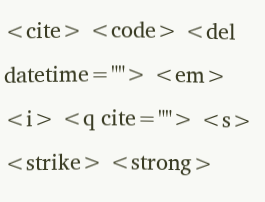<cite> <code> <del datetime=""> <em> <i> <q cite=""> <s> <strike> <strong>